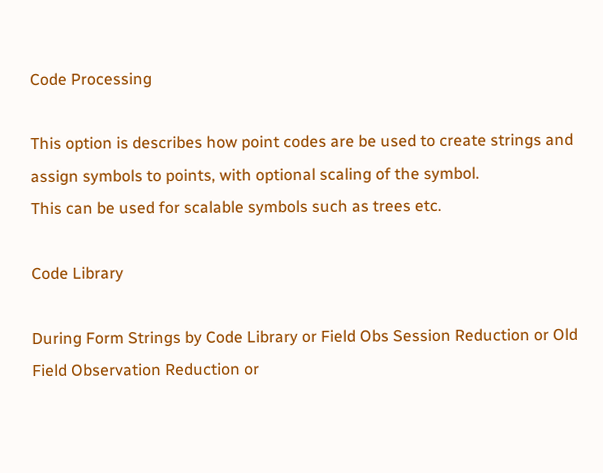Code Processing

This option is describes how point codes are be used to create strings and assign symbols to points, with optional scaling of the symbol.
This can be used for scalable symbols such as trees etc.

Code Library

During Form Strings by Code Library or Field Obs Session Reduction or Old Field Observation Reduction or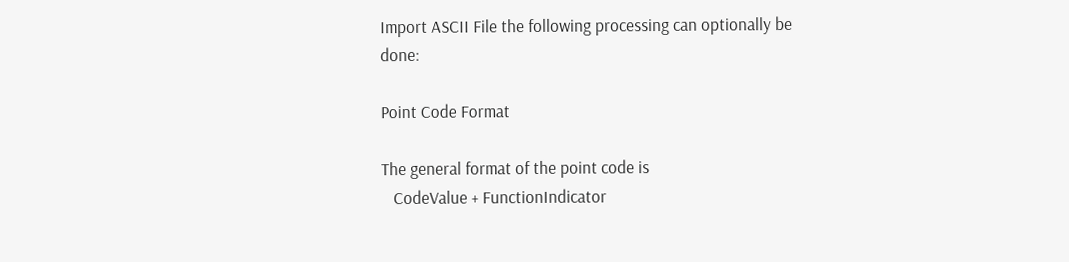Import ASCII File the following processing can optionally be done:

Point Code Format

The general format of the point code is
   CodeValue + FunctionIndicator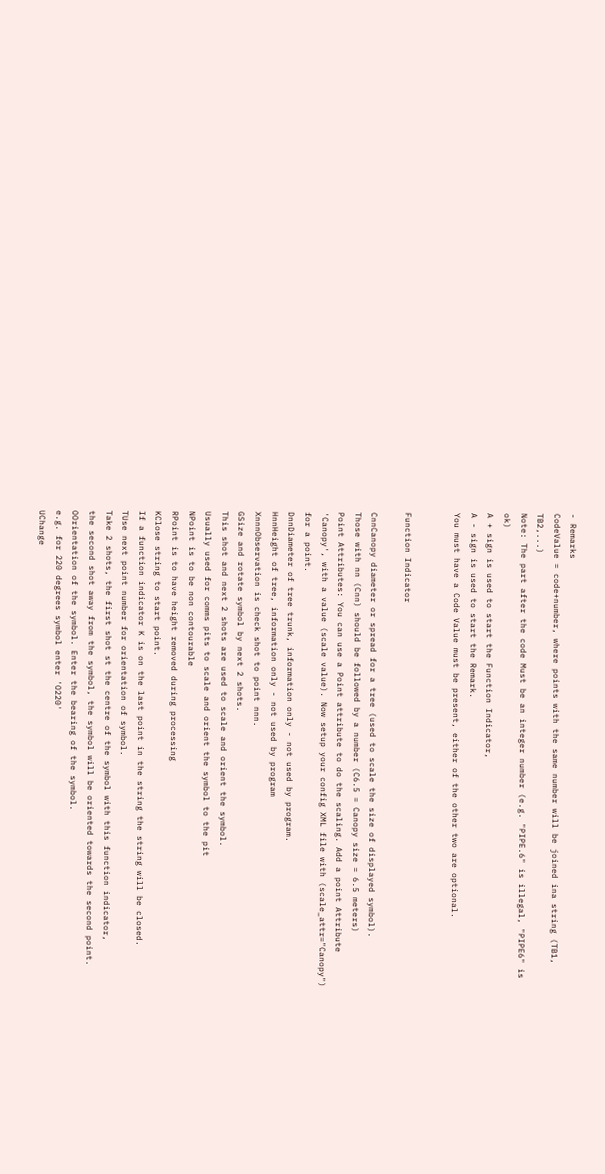- Remarks
CodeValue = code+number, where points with the same number will be joined ina string (TB1, TB2,...)
Note: The part after the code Must be an integer number (e.g. "PIPE.6" is illegal, "PIPE6" is ok)
A + sign is used to start the Function Indicator,
A - sign is used to start the Remark.
You must have a Code Value must be present, either of the other two are optional.


Function Indicator

CnnCanopy diameter or spread for a tree (used to scale the size of displayed symbol).
Those with nn (Cnn) should be followed by a number (C6.5 = Canopy size = 6.5 meters)
Point Attributes: You can use a Point attribute to do the scaling. Add a point Attribute 'Canopy', with a value (scale value). Now setup your config XML file with (scale_attr="Canopy") for a point.
DnnDiameter of tree trunk, information only - not used by program.
HnnHeight of tree, information only - not used by program
XnnnObservation is check shot to point nnn.
GSize and rotate symbol by next 2 shots.
This shot and next 2 shots are used to scale and orient the symbol.
Usually used for comms pits to scale and orient the symbol to the pit
NPoint is to be non contourable
RPoint is to have height removed during processing
KClose string to start point.
If a function indicator K is on the last point in the string the string will be closed.
TUse next point number for orientation of symbol.
Take 2 shots, the first shot st the centre of the symbol with this function indicator,
the second shot away from the symbol, the symbol will be oriented towards the second point.
OOrientation of the symbol. Enter the bearing of the symbol.
e.g. for 220 degrees symbol enter 'O220'
UChange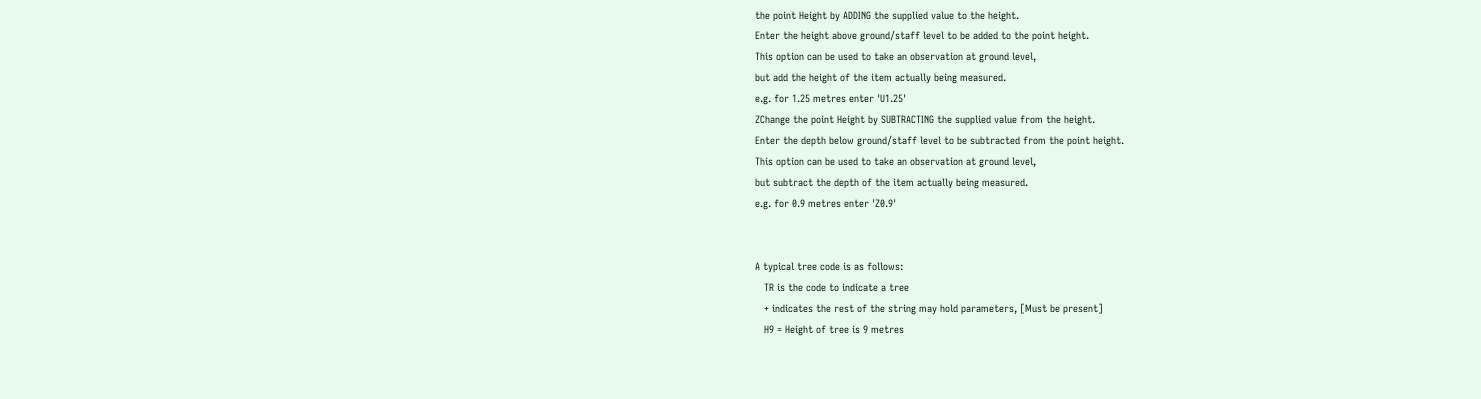the point Height by ADDING the supplied value to the height.
Enter the height above ground/staff level to be added to the point height.
This option can be used to take an observation at ground level,
but add the height of the item actually being measured.
e.g. for 1.25 metres enter 'U1.25'
ZChange the point Height by SUBTRACTING the supplied value from the height.
Enter the depth below ground/staff level to be subtracted from the point height.
This option can be used to take an observation at ground level,
but subtract the depth of the item actually being measured.
e.g. for 0.9 metres enter 'Z0.9'


A typical tree code is as follows:
   TR is the code to indicate a tree
   + indicates the rest of the string may hold parameters, [Must be present]
   H9 = Height of tree is 9 metres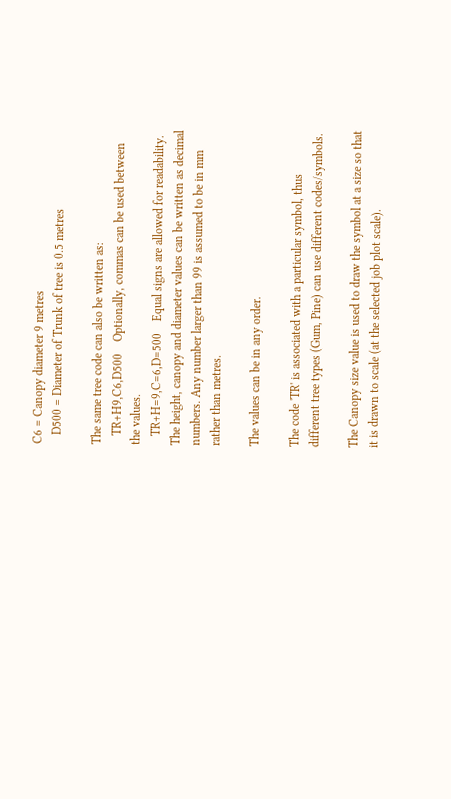C6 = Canopy diameter 9 metres
   D500 = Diameter of Trunk of tree is 0.5 metres

The same tree code can also be written as:
   TR+H9,C6,D500    Optionally, commas can be used between the values.
   TR+H=9,C=6,D=500    Equal signs are allowed for readability.
The height, canopy and diameter values can be written as decimal numbers. Any number larger than 99 is assumed to be in mm rather than metres.

The values can be in any order.

The code 'TR' is associated with a particular symbol, thus different tree types (Gum, Pine) can use different codes/symbols.

The Canopy size value is used to draw the symbol at a size so that it is drawn to scale (at the selected job plot scale).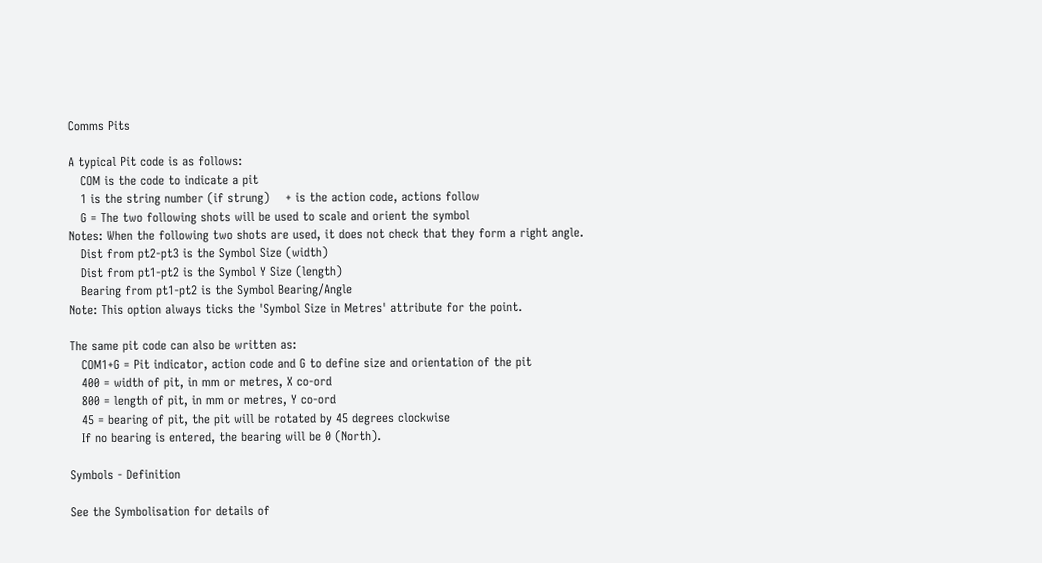Comms Pits

A typical Pit code is as follows:
   COM is the code to indicate a pit
   1 is the string number (if strung)    + is the action code, actions follow
   G = The two following shots will be used to scale and orient the symbol
Notes: When the following two shots are used, it does not check that they form a right angle.
   Dist from pt2-pt3 is the Symbol Size (width)
   Dist from pt1-pt2 is the Symbol Y Size (length)
   Bearing from pt1-pt2 is the Symbol Bearing/Angle
Note: This option always ticks the 'Symbol Size in Metres' attribute for the point.

The same pit code can also be written as:
   COM1+G = Pit indicator, action code and G to define size and orientation of the pit
   400 = width of pit, in mm or metres, X co-ord
   800 = length of pit, in mm or metres, Y co-ord
   45 = bearing of pit, the pit will be rotated by 45 degrees clockwise
   If no bearing is entered, the bearing will be 0 (North).

Symbols - Definition

See the Symbolisation for details of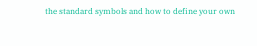the standard symbols and how to define your own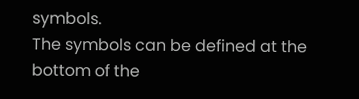symbols.
The symbols can be defined at the bottom of the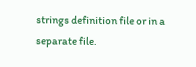strings definition file or in a separate file.